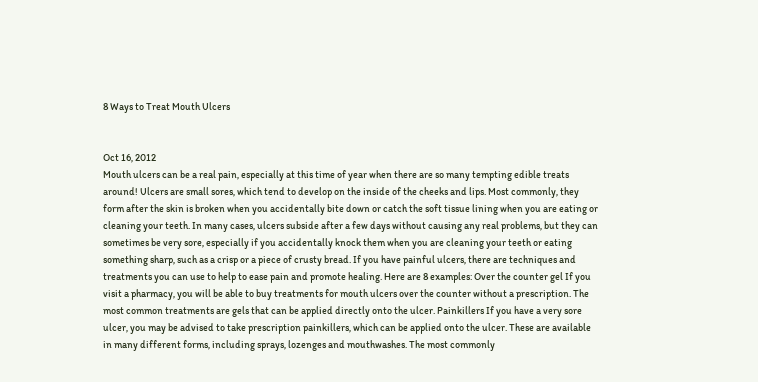8 Ways to Treat Mouth Ulcers


Oct 16, 2012
Mouth ulcers can be a real pain, especially at this time of year when there are so many tempting edible treats around! Ulcers are small sores, which tend to develop on the inside of the cheeks and lips. Most commonly, they form after the skin is broken when you accidentally bite down or catch the soft tissue lining when you are eating or cleaning your teeth. In many cases, ulcers subside after a few days without causing any real problems, but they can sometimes be very sore, especially if you accidentally knock them when you are cleaning your teeth or eating something sharp, such as a crisp or a piece of crusty bread. If you have painful ulcers, there are techniques and treatments you can use to help to ease pain and promote healing. Here are 8 examples: Over the counter gel If you visit a pharmacy, you will be able to buy treatments for mouth ulcers over the counter without a prescription. The most common treatments are gels that can be applied directly onto the ulcer. Painkillers If you have a very sore ulcer, you may be advised to take prescription painkillers, which can be applied onto the ulcer. These are available in many different forms, including sprays, lozenges and mouthwashes. The most commonly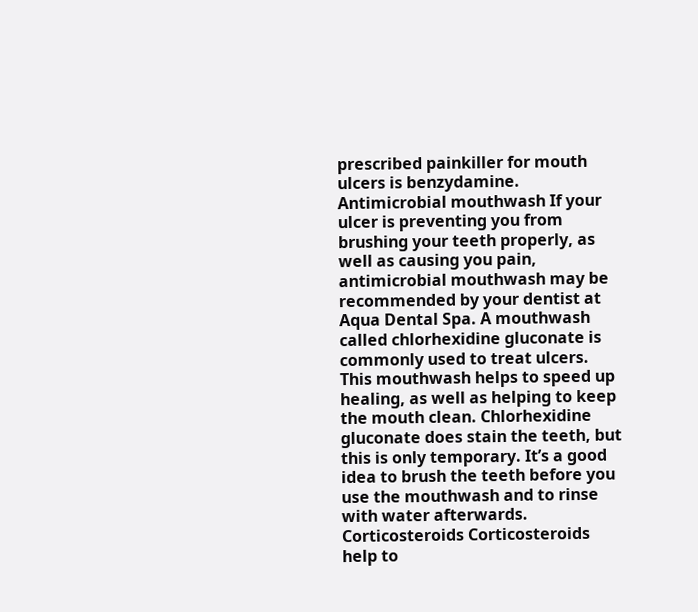prescribed painkiller for mouth ulcers is benzydamine. Antimicrobial mouthwash If your ulcer is preventing you from brushing your teeth properly, as well as causing you pain, antimicrobial mouthwash may be recommended by your dentist at Aqua Dental Spa. A mouthwash called chlorhexidine gluconate is commonly used to treat ulcers. This mouthwash helps to speed up healing, as well as helping to keep the mouth clean. Chlorhexidine gluconate does stain the teeth, but this is only temporary. It’s a good idea to brush the teeth before you use the mouthwash and to rinse with water afterwards. Corticosteroids Corticosteroids help to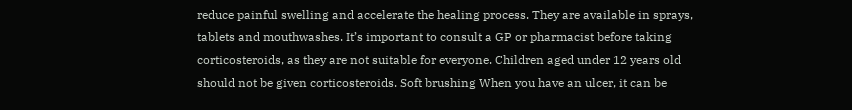reduce painful swelling and accelerate the healing process. They are available in sprays, tablets and mouthwashes. It’s important to consult a GP or pharmacist before taking corticosteroids, as they are not suitable for everyone. Children aged under 12 years old should not be given corticosteroids. Soft brushing When you have an ulcer, it can be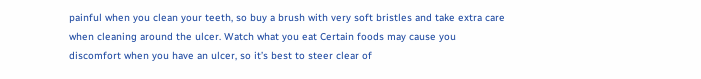painful when you clean your teeth, so buy a brush with very soft bristles and take extra care when cleaning around the ulcer. Watch what you eat Certain foods may cause you discomfort when you have an ulcer, so it’s best to steer clear of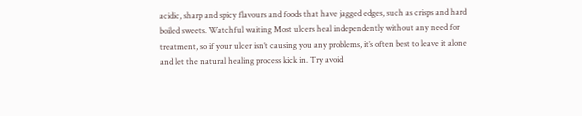acidic, sharp and spicy flavours and foods that have jagged edges, such as crisps and hard boiled sweets. Watchful waiting Most ulcers heal independently without any need for treatment, so if your ulcer isn’t causing you any problems, it’s often best to leave it alone and let the natural healing process kick in. Try avoid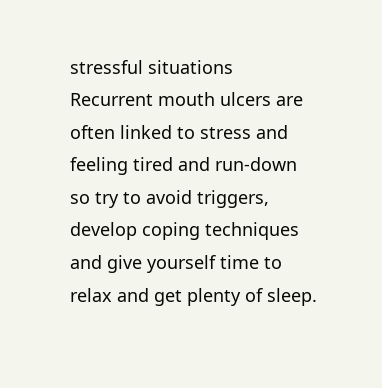stressful situations Recurrent mouth ulcers are often linked to stress and feeling tired and run-down so try to avoid triggers, develop coping techniques and give yourself time to relax and get plenty of sleep.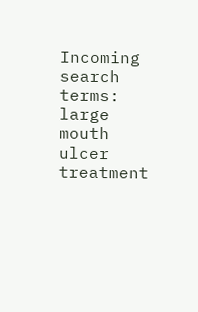Incoming search terms: large mouth ulcer treatment